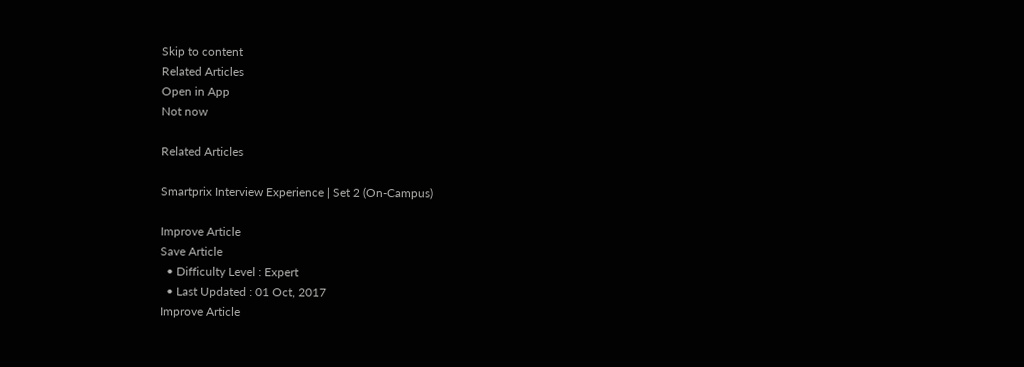Skip to content
Related Articles
Open in App
Not now

Related Articles

Smartprix Interview Experience | Set 2 (On-Campus)

Improve Article
Save Article
  • Difficulty Level : Expert
  • Last Updated : 01 Oct, 2017
Improve Article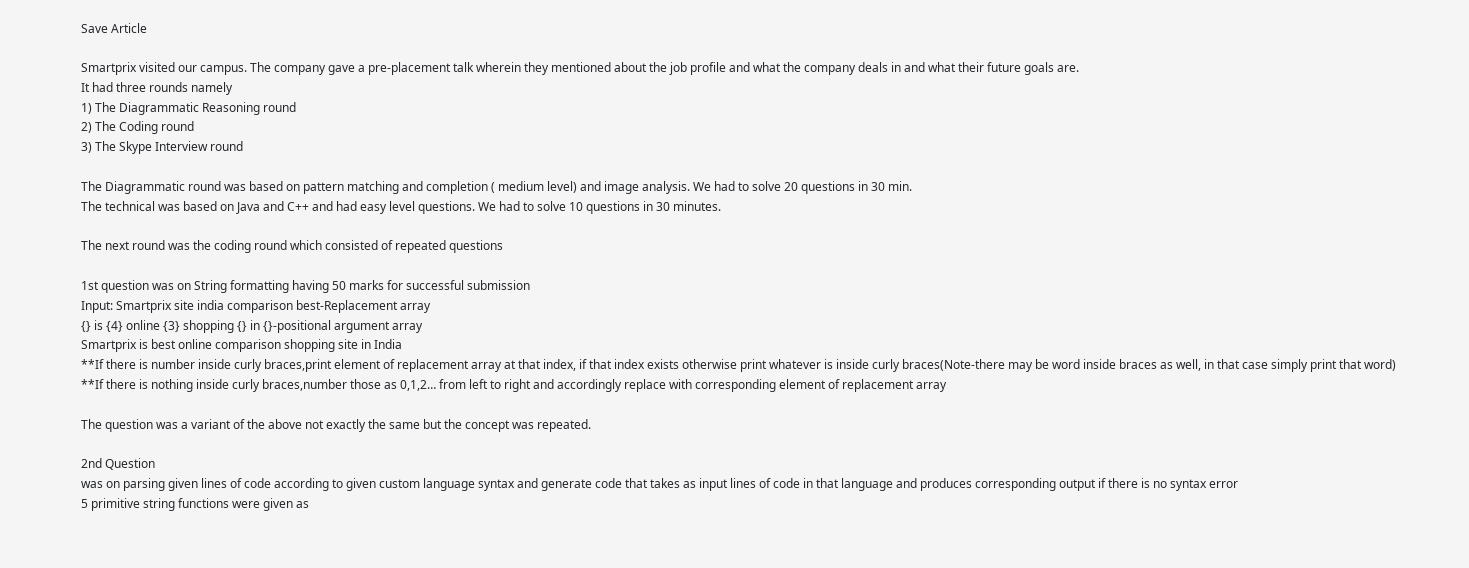Save Article

Smartprix visited our campus. The company gave a pre-placement talk wherein they mentioned about the job profile and what the company deals in and what their future goals are.
It had three rounds namely
1) The Diagrammatic Reasoning round
2) The Coding round
3) The Skype Interview round

The Diagrammatic round was based on pattern matching and completion ( medium level) and image analysis. We had to solve 20 questions in 30 min.
The technical was based on Java and C++ and had easy level questions. We had to solve 10 questions in 30 minutes.

The next round was the coding round which consisted of repeated questions

1st question was on String formatting having 50 marks for successful submission
Input: Smartprix site india comparison best-Replacement array
{} is {4} online {3} shopping {} in {}-positional argument array
Smartprix is best online comparison shopping site in India
**If there is number inside curly braces,print element of replacement array at that index, if that index exists otherwise print whatever is inside curly braces(Note-there may be word inside braces as well, in that case simply print that word)
**If there is nothing inside curly braces,number those as 0,1,2… from left to right and accordingly replace with corresponding element of replacement array

The question was a variant of the above not exactly the same but the concept was repeated.

2nd Question
was on parsing given lines of code according to given custom language syntax and generate code that takes as input lines of code in that language and produces corresponding output if there is no syntax error
5 primitive string functions were given as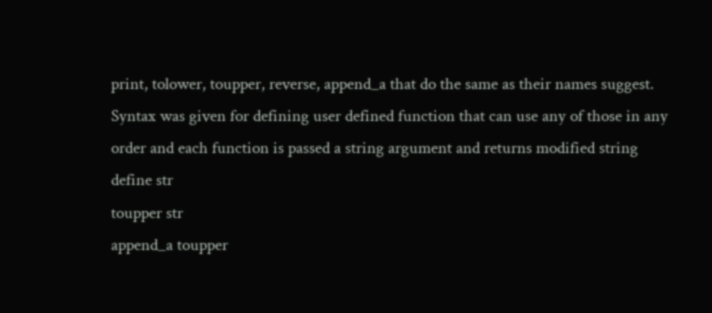print, tolower, toupper, reverse, append_a that do the same as their names suggest. Syntax was given for defining user defined function that can use any of those in any order and each function is passed a string argument and returns modified string
define str
toupper str
append_a toupper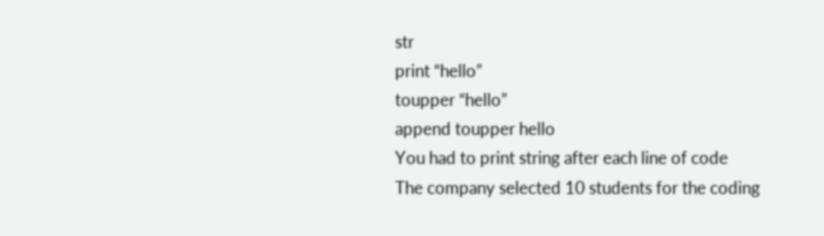str
print “hello”
toupper “hello”
append toupper hello
You had to print string after each line of code
The company selected 10 students for the coding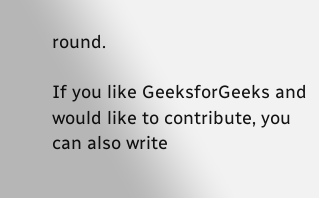round.

If you like GeeksforGeeks and would like to contribute, you can also write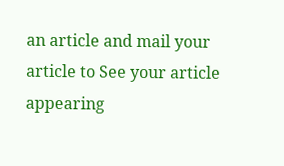an article and mail your article to See your article appearing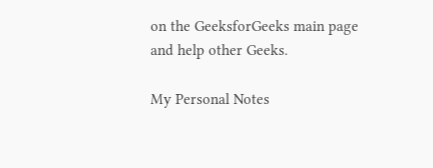on the GeeksforGeeks main page and help other Geeks.

My Personal Notes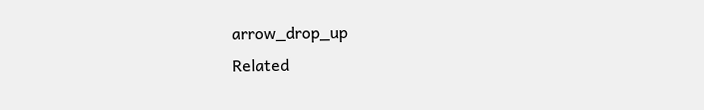arrow_drop_up
Related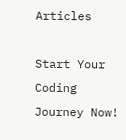Articles

Start Your Coding Journey Now!